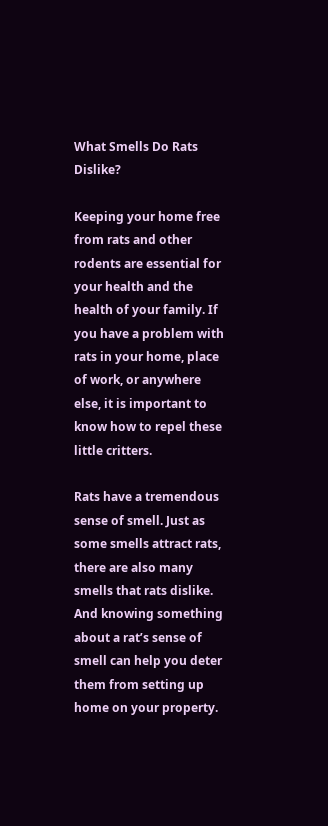What Smells Do Rats Dislike?

Keeping your home free from rats and other rodents are essential for your health and the health of your family. If you have a problem with rats in your home, place of work, or anywhere else, it is important to know how to repel these little critters.

Rats have a tremendous sense of smell. Just as some smells attract rats, there are also many smells that rats dislike. And knowing something about a rat’s sense of smell can help you deter them from setting up home on your property.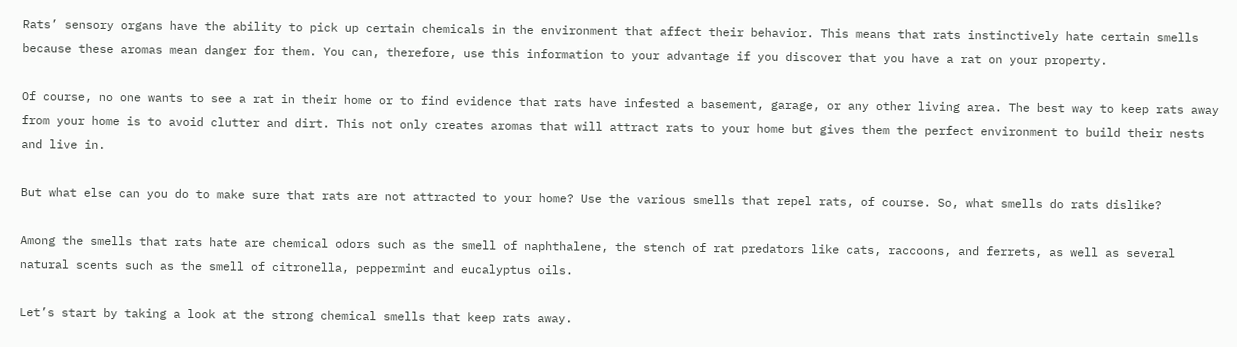Rats’ sensory organs have the ability to pick up certain chemicals in the environment that affect their behavior. This means that rats instinctively hate certain smells because these aromas mean danger for them. You can, therefore, use this information to your advantage if you discover that you have a rat on your property.

Of course, no one wants to see a rat in their home or to find evidence that rats have infested a basement, garage, or any other living area. The best way to keep rats away from your home is to avoid clutter and dirt. This not only creates aromas that will attract rats to your home but gives them the perfect environment to build their nests and live in.

But what else can you do to make sure that rats are not attracted to your home? Use the various smells that repel rats, of course. So, what smells do rats dislike?

Among the smells that rats hate are chemical odors such as the smell of naphthalene, the stench of rat predators like cats, raccoons, and ferrets, as well as several natural scents such as the smell of citronella, peppermint and eucalyptus oils.

Let’s start by taking a look at the strong chemical smells that keep rats away.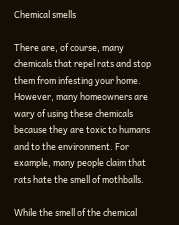Chemical smells

There are, of course, many chemicals that repel rats and stop them from infesting your home. However, many homeowners are wary of using these chemicals because they are toxic to humans and to the environment. For example, many people claim that rats hate the smell of mothballs.

While the smell of the chemical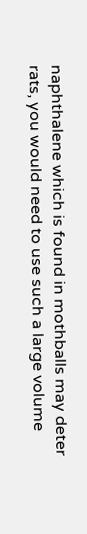naphthalene which is found in mothballs may deter rats, you would need to use such a large volume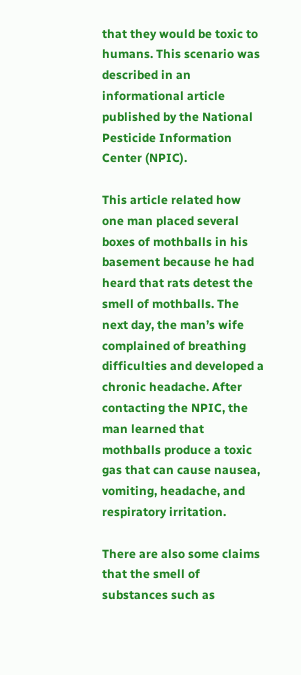that they would be toxic to humans. This scenario was described in an informational article published by the National Pesticide Information Center (NPIC).

This article related how one man placed several boxes of mothballs in his basement because he had heard that rats detest the smell of mothballs. The next day, the man’s wife complained of breathing difficulties and developed a chronic headache. After contacting the NPIC, the man learned that mothballs produce a toxic gas that can cause nausea, vomiting, headache, and respiratory irritation.

There are also some claims that the smell of substances such as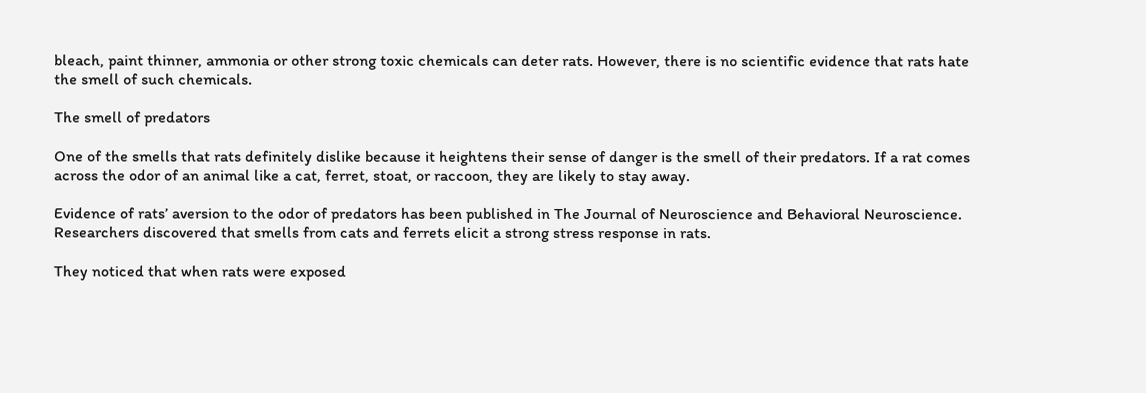bleach, paint thinner, ammonia or other strong toxic chemicals can deter rats. However, there is no scientific evidence that rats hate the smell of such chemicals.

The smell of predators

One of the smells that rats definitely dislike because it heightens their sense of danger is the smell of their predators. If a rat comes across the odor of an animal like a cat, ferret, stoat, or raccoon, they are likely to stay away.

Evidence of rats’ aversion to the odor of predators has been published in The Journal of Neuroscience and Behavioral Neuroscience. Researchers discovered that smells from cats and ferrets elicit a strong stress response in rats.

They noticed that when rats were exposed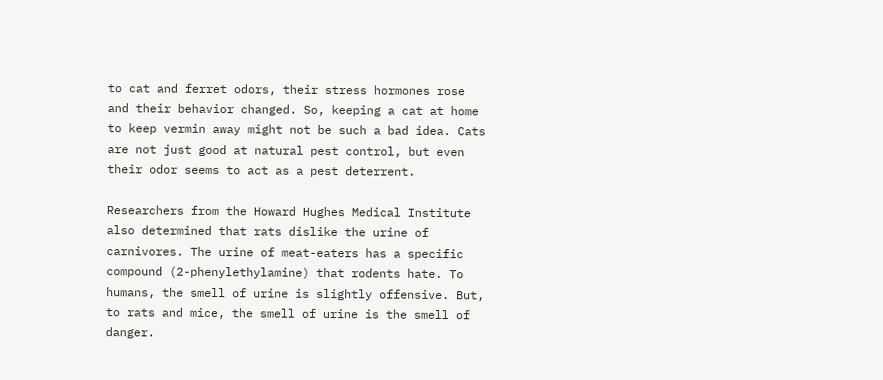to cat and ferret odors, their stress hormones rose and their behavior changed. So, keeping a cat at home to keep vermin away might not be such a bad idea. Cats are not just good at natural pest control, but even their odor seems to act as a pest deterrent.

Researchers from the Howard Hughes Medical Institute also determined that rats dislike the urine of carnivores. The urine of meat-eaters has a specific compound (2-phenylethylamine) that rodents hate. To humans, the smell of urine is slightly offensive. But, to rats and mice, the smell of urine is the smell of danger.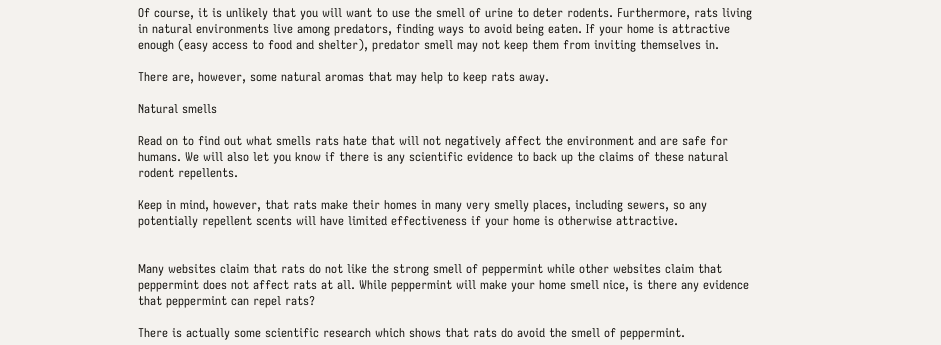Of course, it is unlikely that you will want to use the smell of urine to deter rodents. Furthermore, rats living in natural environments live among predators, finding ways to avoid being eaten. If your home is attractive enough (easy access to food and shelter), predator smell may not keep them from inviting themselves in.

There are, however, some natural aromas that may help to keep rats away.

Natural smells

Read on to find out what smells rats hate that will not negatively affect the environment and are safe for humans. We will also let you know if there is any scientific evidence to back up the claims of these natural rodent repellents.

Keep in mind, however, that rats make their homes in many very smelly places, including sewers, so any potentially repellent scents will have limited effectiveness if your home is otherwise attractive.


Many websites claim that rats do not like the strong smell of peppermint while other websites claim that peppermint does not affect rats at all. While peppermint will make your home smell nice, is there any evidence that peppermint can repel rats?

There is actually some scientific research which shows that rats do avoid the smell of peppermint.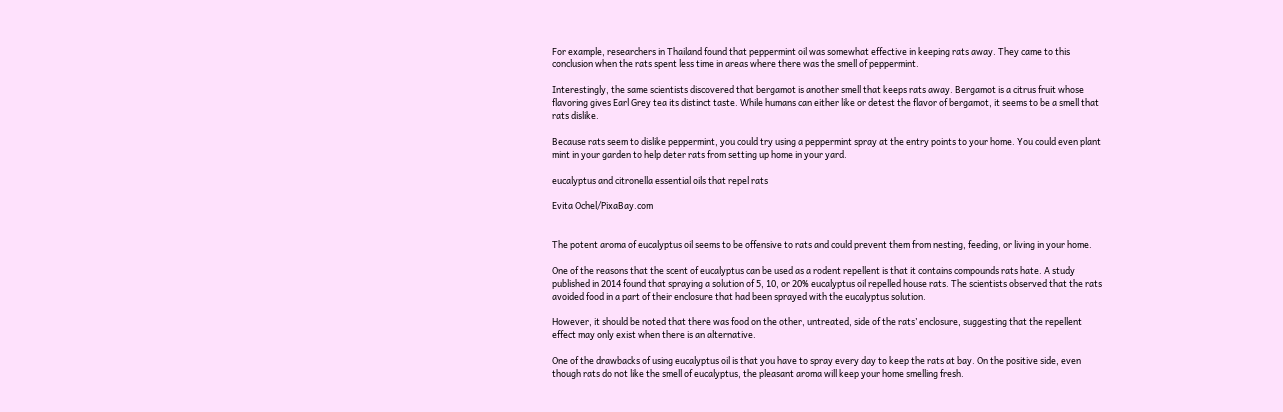For example, researchers in Thailand found that peppermint oil was somewhat effective in keeping rats away. They came to this conclusion when the rats spent less time in areas where there was the smell of peppermint.

Interestingly, the same scientists discovered that bergamot is another smell that keeps rats away. Bergamot is a citrus fruit whose flavoring gives Earl Grey tea its distinct taste. While humans can either like or detest the flavor of bergamot, it seems to be a smell that rats dislike.

Because rats seem to dislike peppermint, you could try using a peppermint spray at the entry points to your home. You could even plant mint in your garden to help deter rats from setting up home in your yard.

eucalyptus and citronella essential oils that repel rats

Evita Ochel/PixaBay.com


The potent aroma of eucalyptus oil seems to be offensive to rats and could prevent them from nesting, feeding, or living in your home.

One of the reasons that the scent of eucalyptus can be used as a rodent repellent is that it contains compounds rats hate. A study published in 2014 found that spraying a solution of 5, 10, or 20% eucalyptus oil repelled house rats. The scientists observed that the rats avoided food in a part of their enclosure that had been sprayed with the eucalyptus solution.

However, it should be noted that there was food on the other, untreated, side of the rats’ enclosure, suggesting that the repellent effect may only exist when there is an alternative.

One of the drawbacks of using eucalyptus oil is that you have to spray every day to keep the rats at bay. On the positive side, even though rats do not like the smell of eucalyptus, the pleasant aroma will keep your home smelling fresh.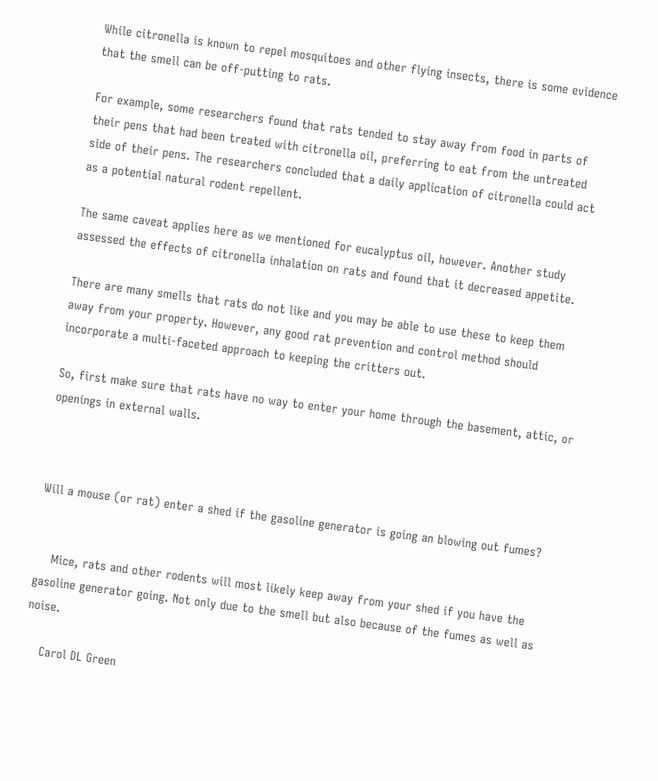While citronella is known to repel mosquitoes and other flying insects, there is some evidence that the smell can be off-putting to rats.

For example, some researchers found that rats tended to stay away from food in parts of their pens that had been treated with citronella oil, preferring to eat from the untreated side of their pens. The researchers concluded that a daily application of citronella could act as a potential natural rodent repellent.

The same caveat applies here as we mentioned for eucalyptus oil, however. Another study assessed the effects of citronella inhalation on rats and found that it decreased appetite.

There are many smells that rats do not like and you may be able to use these to keep them away from your property. However, any good rat prevention and control method should incorporate a multi-faceted approach to keeping the critters out.

So, first make sure that rats have no way to enter your home through the basement, attic, or openings in external walls.



Will a mouse (or rat) enter a shed if the gasoline generator is going an blowing out fumes?


    Mice, rats and other rodents will most likely keep away from your shed if you have the gasoline generator going. Not only due to the smell but also because of the fumes as well as noise.

    Carol DL Green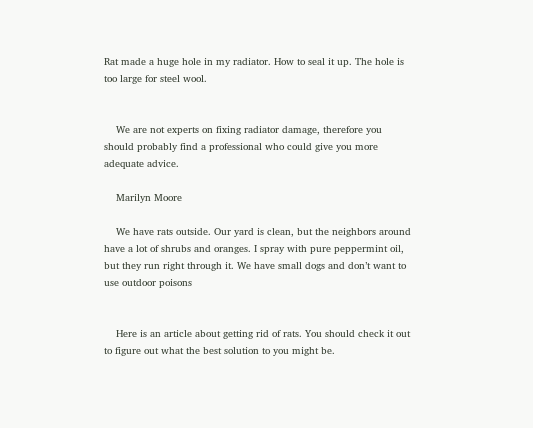Rat made a huge hole in my radiator. How to seal it up. The hole is too large for steel wool.


    We are not experts on fixing radiator damage, therefore you should probably find a professional who could give you more adequate advice.

    Marilyn Moore

    We have rats outside. Our yard is clean, but the neighbors around have a lot of shrubs and oranges. I spray with pure peppermint oil, but they run right through it. We have small dogs and don’t want to use outdoor poisons


    Here is an article about getting rid of rats. You should check it out to figure out what the best solution to you might be.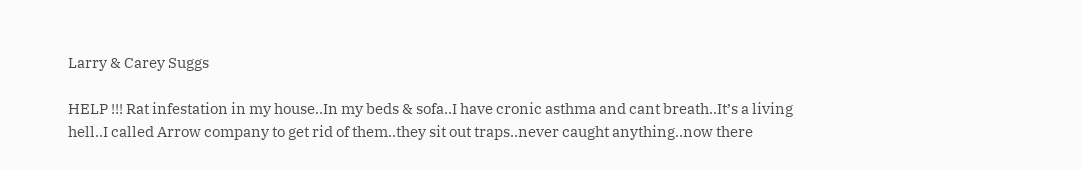Larry & Carey Suggs

HELP !!! Rat infestation in my house..In my beds & sofa..I have cronic asthma and cant breath..It’s a living hell..I called Arrow company to get rid of them..they sit out traps..never caught anything..now there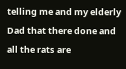telling me and my elderly Dad that there done and all the rats are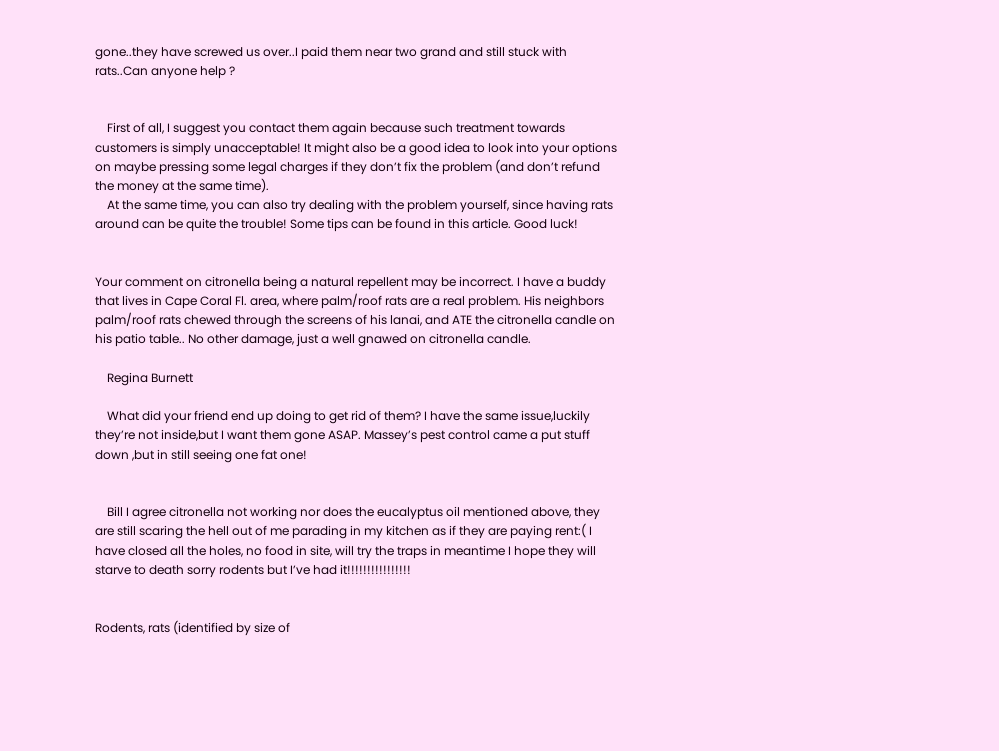gone..they have screwed us over..I paid them near two grand and still stuck with rats..Can anyone help ?


    First of all, I suggest you contact them again because such treatment towards customers is simply unacceptable! It might also be a good idea to look into your options on maybe pressing some legal charges if they don’t fix the problem (and don’t refund the money at the same time).
    At the same time, you can also try dealing with the problem yourself, since having rats around can be quite the trouble! Some tips can be found in this article. Good luck!


Your comment on citronella being a natural repellent may be incorrect. I have a buddy that lives in Cape Coral Fl. area, where palm/roof rats are a real problem. His neighbors palm/roof rats chewed through the screens of his lanai, and ATE the citronella candle on his patio table.. No other damage, just a well gnawed on citronella candle.

    Regina Burnett

    What did your friend end up doing to get rid of them? I have the same issue,luckily they’re not inside,but I want them gone ASAP. Massey’s pest control came a put stuff down ,but in still seeing one fat one!


    Bill I agree citronella not working nor does the eucalyptus oil mentioned above, they are still scaring the hell out of me parading in my kitchen as if they are paying rent:( I have closed all the holes, no food in site, will try the traps in meantime I hope they will starve to death sorry rodents but I’ve had it!!!!!!!!!!!!!!!!


Rodents, rats (identified by size of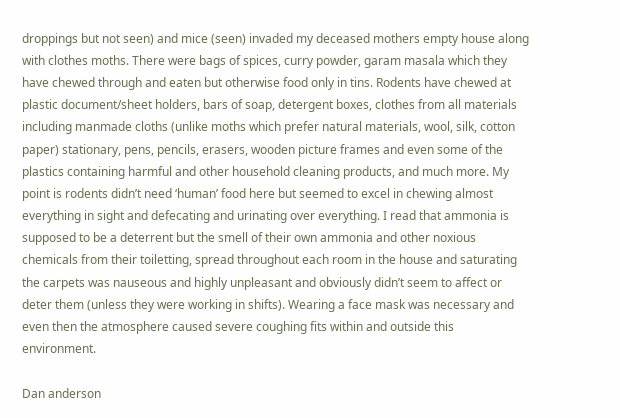droppings but not seen) and mice (seen) invaded my deceased mothers empty house along with clothes moths. There were bags of spices, curry powder, garam masala which they have chewed through and eaten but otherwise food only in tins. Rodents have chewed at plastic document/sheet holders, bars of soap, detergent boxes, clothes from all materials including manmade cloths (unlike moths which prefer natural materials, wool, silk, cotton paper) stationary, pens, pencils, erasers, wooden picture frames and even some of the plastics containing harmful and other household cleaning products, and much more. My point is rodents didn’t need ‘human’ food here but seemed to excel in chewing almost everything in sight and defecating and urinating over everything. I read that ammonia is supposed to be a deterrent but the smell of their own ammonia and other noxious chemicals from their toiletting, spread throughout each room in the house and saturating the carpets was nauseous and highly unpleasant and obviously didn’t seem to affect or deter them (unless they were working in shifts). Wearing a face mask was necessary and even then the atmosphere caused severe coughing fits within and outside this environment.

Dan anderson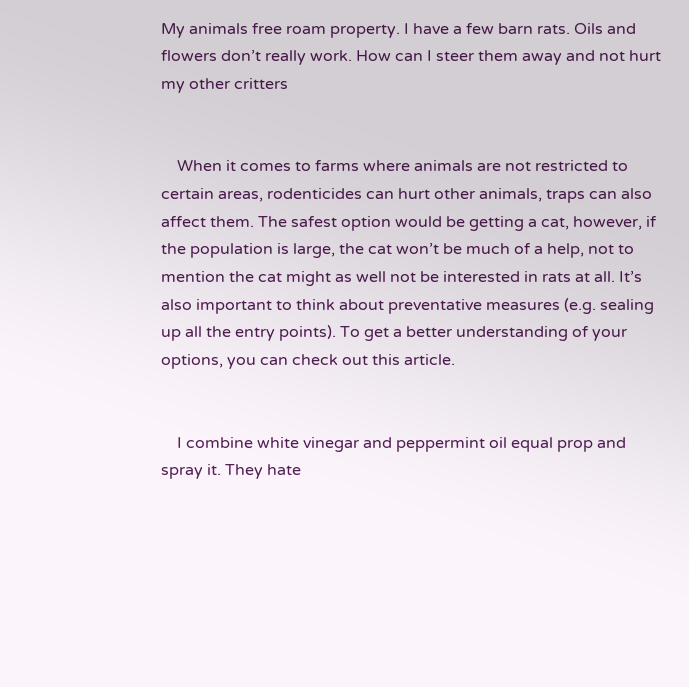My animals free roam property. I have a few barn rats. Oils and flowers don’t really work. How can I steer them away and not hurt my other critters


    When it comes to farms where animals are not restricted to certain areas, rodenticides can hurt other animals, traps can also affect them. The safest option would be getting a cat, however, if the population is large, the cat won’t be much of a help, not to mention the cat might as well not be interested in rats at all. It’s also important to think about preventative measures (e.g. sealing up all the entry points). To get a better understanding of your options, you can check out this article.


    I combine white vinegar and peppermint oil equal prop and spray it. They hate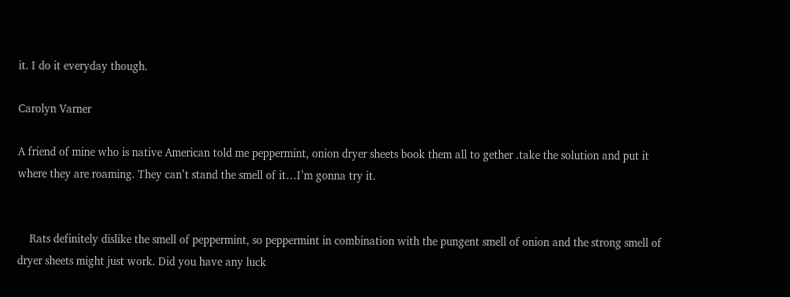it. I do it everyday though.

Carolyn Varner

A friend of mine who is native American told me peppermint, onion dryer sheets book them all to gether .take the solution and put it where they are roaming. They can’t stand the smell of it…I’m gonna try it.


    Rats definitely dislike the smell of peppermint, so peppermint in combination with the pungent smell of onion and the strong smell of dryer sheets might just work. Did you have any luck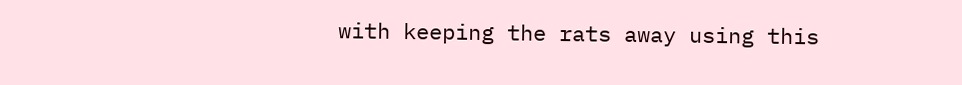with keeping the rats away using this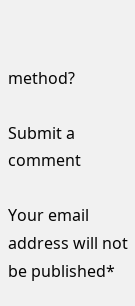method?

Submit a comment

Your email address will not be published*